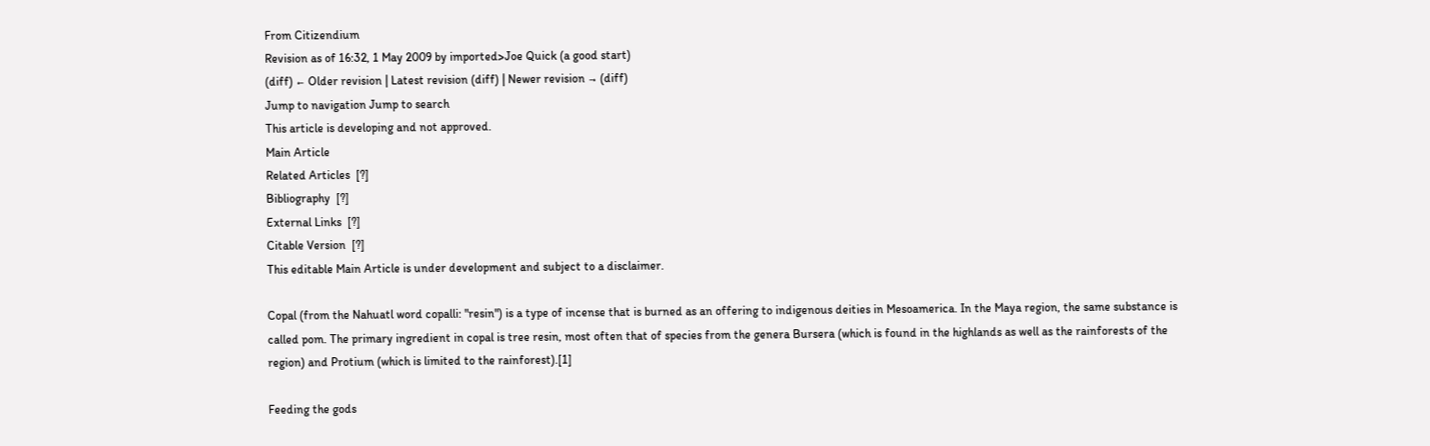From Citizendium
Revision as of 16:32, 1 May 2009 by imported>Joe Quick (a good start)
(diff) ← Older revision | Latest revision (diff) | Newer revision → (diff)
Jump to navigation Jump to search
This article is developing and not approved.
Main Article
Related Articles  [?]
Bibliography  [?]
External Links  [?]
Citable Version  [?]
This editable Main Article is under development and subject to a disclaimer.

Copal (from the Nahuatl word copalli: "resin") is a type of incense that is burned as an offering to indigenous deities in Mesoamerica. In the Maya region, the same substance is called pom. The primary ingredient in copal is tree resin, most often that of species from the genera Bursera (which is found in the highlands as well as the rainforests of the region) and Protium (which is limited to the rainforest).[1]

Feeding the gods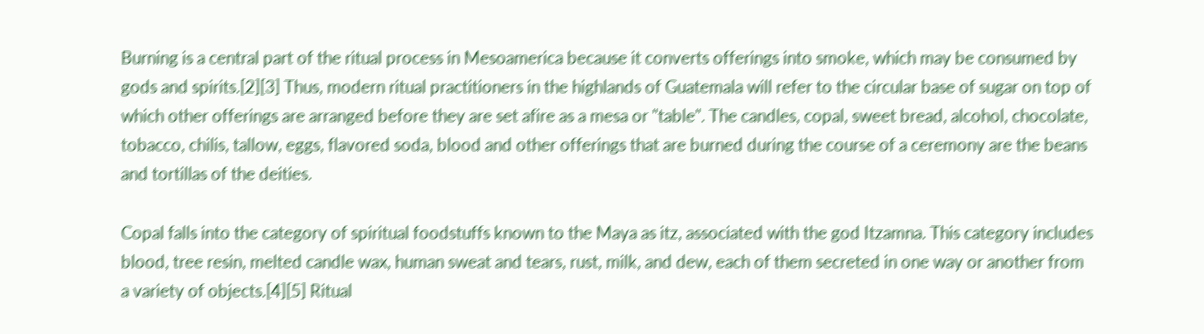Burning is a central part of the ritual process in Mesoamerica because it converts offerings into smoke, which may be consumed by gods and spirits.[2][3] Thus, modern ritual practitioners in the highlands of Guatemala will refer to the circular base of sugar on top of which other offerings are arranged before they are set afire as a mesa or "table". The candles, copal, sweet bread, alcohol, chocolate, tobacco, chilis, tallow, eggs, flavored soda, blood and other offerings that are burned during the course of a ceremony are the beans and tortillas of the deities.

Copal falls into the category of spiritual foodstuffs known to the Maya as itz, associated with the god Itzamna. This category includes blood, tree resin, melted candle wax, human sweat and tears, rust, milk, and dew, each of them secreted in one way or another from a variety of objects.[4][5] Ritual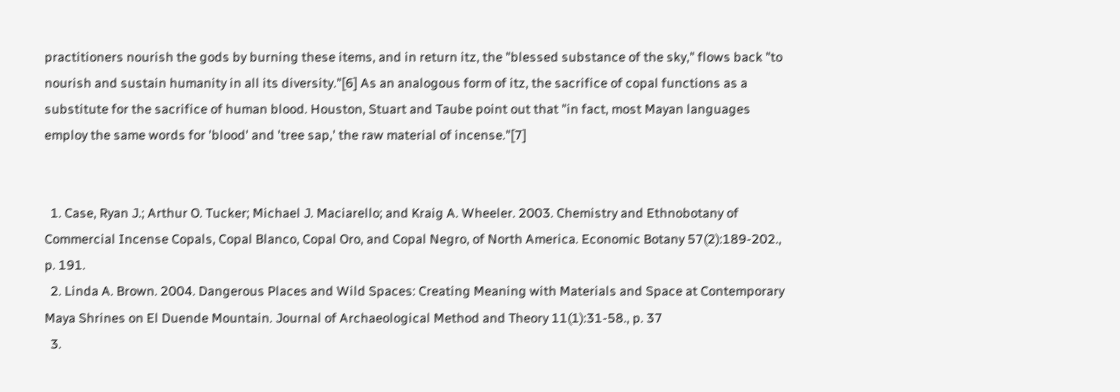practitioners nourish the gods by burning these items, and in return itz, the "blessed substance of the sky," flows back "to nourish and sustain humanity in all its diversity."[6] As an analogous form of itz, the sacrifice of copal functions as a substitute for the sacrifice of human blood. Houston, Stuart and Taube point out that "in fact, most Mayan languages employ the same words for 'blood' and 'tree sap,' the raw material of incense."[7]


  1. Case, Ryan J.; Arthur O. Tucker; Michael J. Maciarello; and Kraig A. Wheeler. 2003. Chemistry and Ethnobotany of Commercial Incense Copals, Copal Blanco, Copal Oro, and Copal Negro, of North America. Economic Botany 57(2):189-202., p. 191.
  2. Linda A. Brown. 2004. Dangerous Places and Wild Spaces: Creating Meaning with Materials and Space at Contemporary Maya Shrines on El Duende Mountain. Journal of Archaeological Method and Theory 11(1):31-58., p. 37
  3.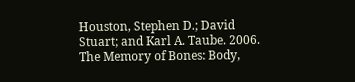Houston, Stephen D.; David Stuart; and Karl A. Taube. 2006. The Memory of Bones: Body,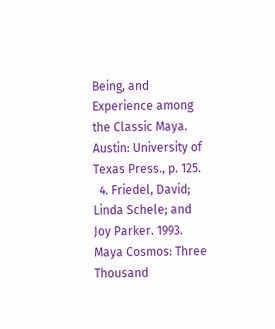Being, and Experience among the Classic Maya. Austin: University of Texas Press., p. 125.
  4. Friedel, David; Linda Schele; and Joy Parker. 1993. Maya Cosmos: Three Thousand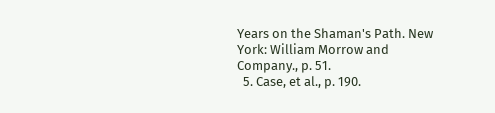Years on the Shaman's Path. New York: William Morrow and Company., p. 51.
  5. Case, et al., p. 190.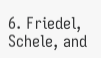6. Friedel, Schele, and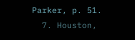Parker, p. 51.
  7. Houston,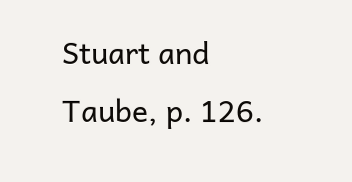Stuart and Taube, p. 126.